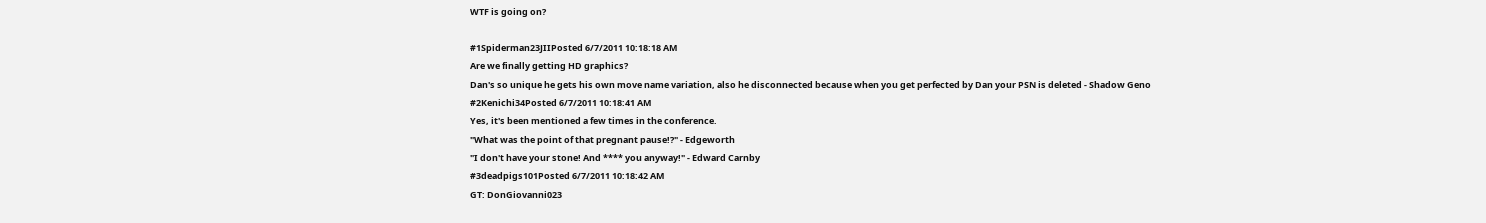WTF is going on?

#1Spiderman23JIIPosted 6/7/2011 10:18:18 AM
Are we finally getting HD graphics?
Dan's so unique he gets his own move name variation, also he disconnected because when you get perfected by Dan your PSN is deleted - Shadow Geno
#2Kenichi34Posted 6/7/2011 10:18:41 AM
Yes, it's been mentioned a few times in the conference.
"What was the point of that pregnant pause!?" - Edgeworth
"I don't have your stone! And **** you anyway!" - Edward Carnby
#3deadpigs101Posted 6/7/2011 10:18:42 AM
GT: DonGiovanni023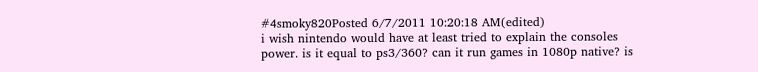#4smoky820Posted 6/7/2011 10:20:18 AM(edited)
i wish nintendo would have at least tried to explain the consoles power. is it equal to ps3/360? can it run games in 1080p native? is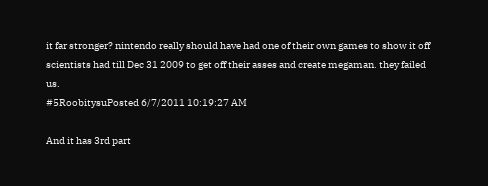it far stronger? nintendo really should have had one of their own games to show it off
scientists had till Dec 31 2009 to get off their asses and create megaman. they failed us.
#5RoobitysuPosted 6/7/2011 10:19:27 AM

And it has 3rd part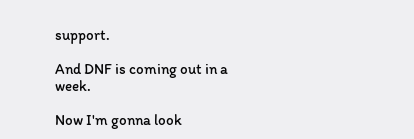support.

And DNF is coming out in a week.

Now I'm gonna look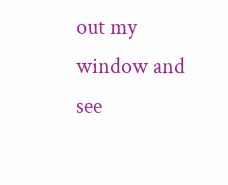out my window and see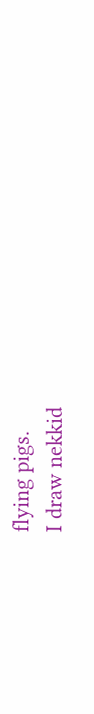flying pigs.
I draw nekkid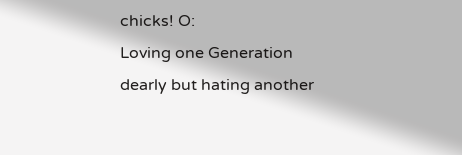chicks! O:
Loving one Generation dearly but hating another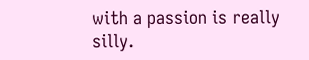with a passion is really silly.